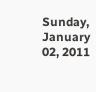Sunday, January 02, 2011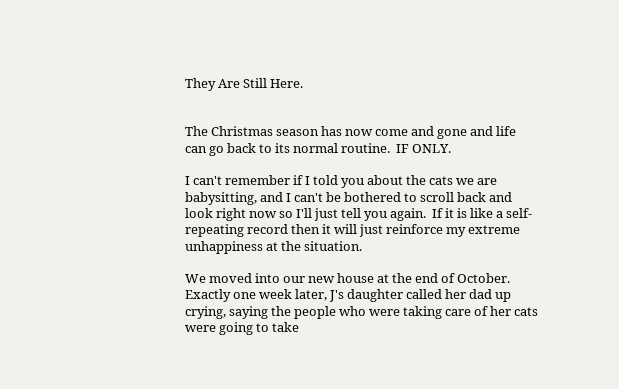They Are Still Here.


The Christmas season has now come and gone and life can go back to its normal routine.  IF ONLY.

I can't remember if I told you about the cats we are babysitting, and I can't be bothered to scroll back and look right now so I'll just tell you again.  If it is like a self-repeating record then it will just reinforce my extreme unhappiness at the situation.

We moved into our new house at the end of October.  Exactly one week later, J's daughter called her dad up crying, saying the people who were taking care of her cats were going to take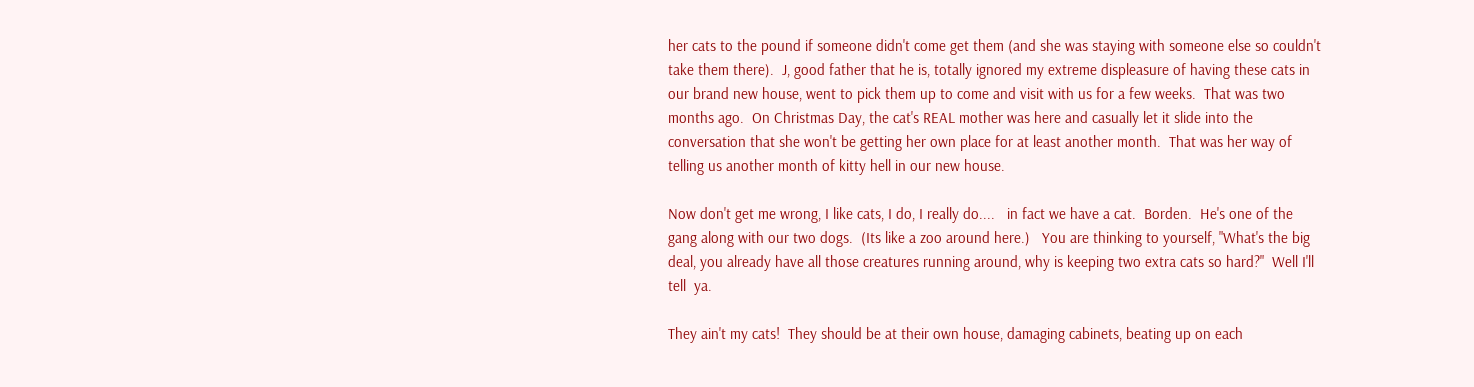her cats to the pound if someone didn't come get them (and she was staying with someone else so couldn't take them there).  J, good father that he is, totally ignored my extreme displeasure of having these cats in our brand new house, went to pick them up to come and visit with us for a few weeks.  That was two months ago.  On Christmas Day, the cat's REAL mother was here and casually let it slide into the conversation that she won't be getting her own place for at least another month.  That was her way of telling us another month of kitty hell in our new house.

Now don't get me wrong, I like cats, I do, I really do....   in fact we have a cat.  Borden.  He's one of the gang along with our two dogs.  (Its like a zoo around here.)   You are thinking to yourself, "What's the big deal, you already have all those creatures running around, why is keeping two extra cats so hard?"  Well I'll tell  ya.

They ain't my cats!  They should be at their own house, damaging cabinets, beating up on each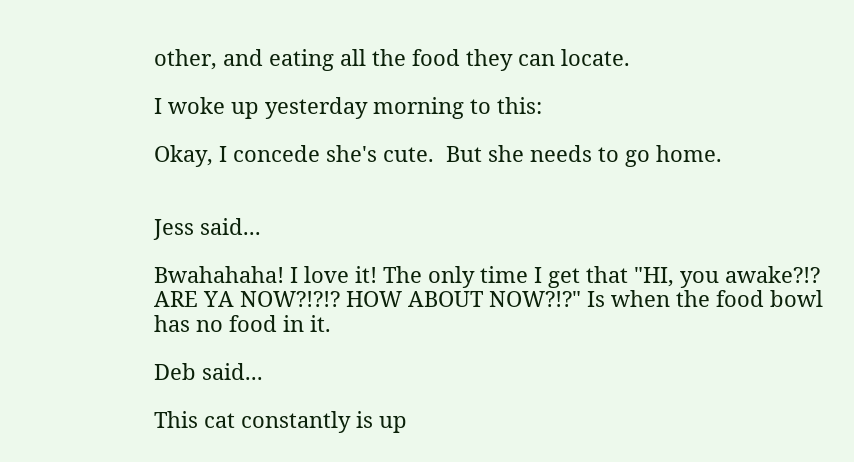other, and eating all the food they can locate.

I woke up yesterday morning to this:

Okay, I concede she's cute.  But she needs to go home.


Jess said...

Bwahahaha! I love it! The only time I get that "HI, you awake?!? ARE YA NOW?!?!? HOW ABOUT NOW?!?" Is when the food bowl has no food in it.

Deb said...

This cat constantly is up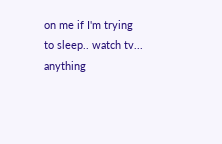on me if I'm trying to sleep.. watch tv... anything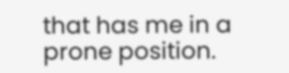that has me in a prone position.